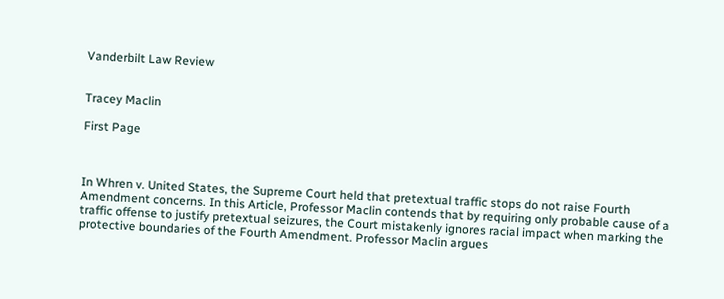Vanderbilt Law Review


Tracey Maclin

First Page



In Whren v. United States, the Supreme Court held that pretextual traffic stops do not raise Fourth Amendment concerns. In this Article, Professor Maclin contends that by requiring only probable cause of a traffic offense to justify pretextual seizures, the Court mistakenly ignores racial impact when marking the protective boundaries of the Fourth Amendment. Professor Maclin argues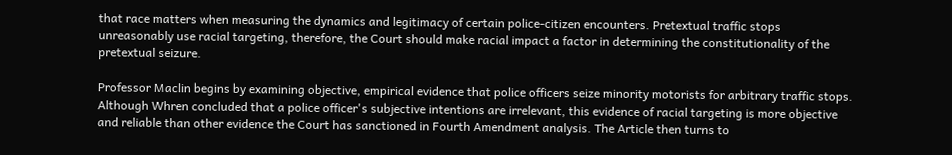that race matters when measuring the dynamics and legitimacy of certain police-citizen encounters. Pretextual traffic stops unreasonably use racial targeting, therefore, the Court should make racial impact a factor in determining the constitutionality of the pretextual seizure.

Professor Maclin begins by examining objective, empirical evidence that police officers seize minority motorists for arbitrary traffic stops. Although Whren concluded that a police officer's subjective intentions are irrelevant, this evidence of racial targeting is more objective and reliable than other evidence the Court has sanctioned in Fourth Amendment analysis. The Article then turns to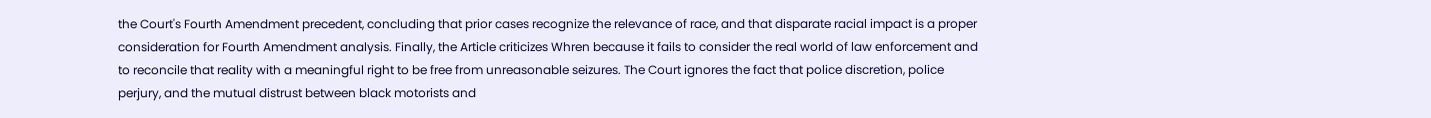the Court's Fourth Amendment precedent, concluding that prior cases recognize the relevance of race, and that disparate racial impact is a proper consideration for Fourth Amendment analysis. Finally, the Article criticizes Whren because it fails to consider the real world of law enforcement and to reconcile that reality with a meaningful right to be free from unreasonable seizures. The Court ignores the fact that police discretion, police perjury, and the mutual distrust between black motorists and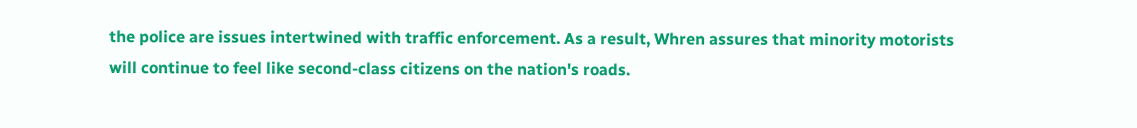the police are issues intertwined with traffic enforcement. As a result, Whren assures that minority motorists will continue to feel like second-class citizens on the nation's roads.